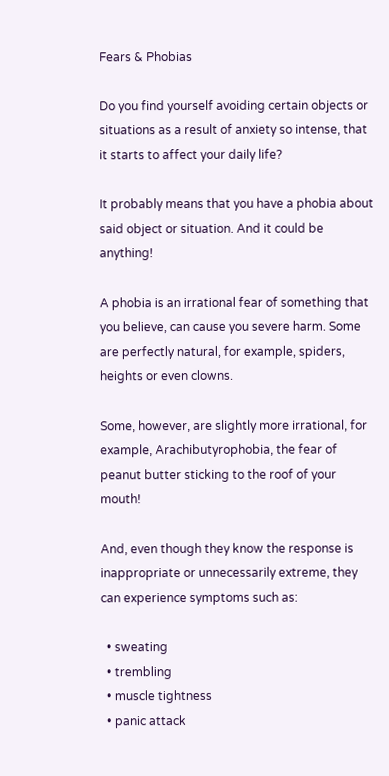Fears & Phobias

Do you find yourself avoiding certain objects or situations as a result of anxiety so intense, that it starts to affect your daily life?

It probably means that you have a phobia about said object or situation. And it could be anything!

A phobia is an irrational fear of something that you believe, can cause you severe harm. Some are perfectly natural, for example, spiders, heights or even clowns.

Some, however, are slightly more irrational, for example, Arachibutyrophobia, the fear of peanut butter sticking to the roof of your mouth!

And, even though they know the response is inappropriate or unnecessarily extreme, they can experience symptoms such as:

  • sweating
  • trembling
  • muscle tightness
  • panic attack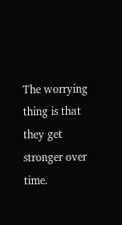The worrying thing is that they get stronger over time.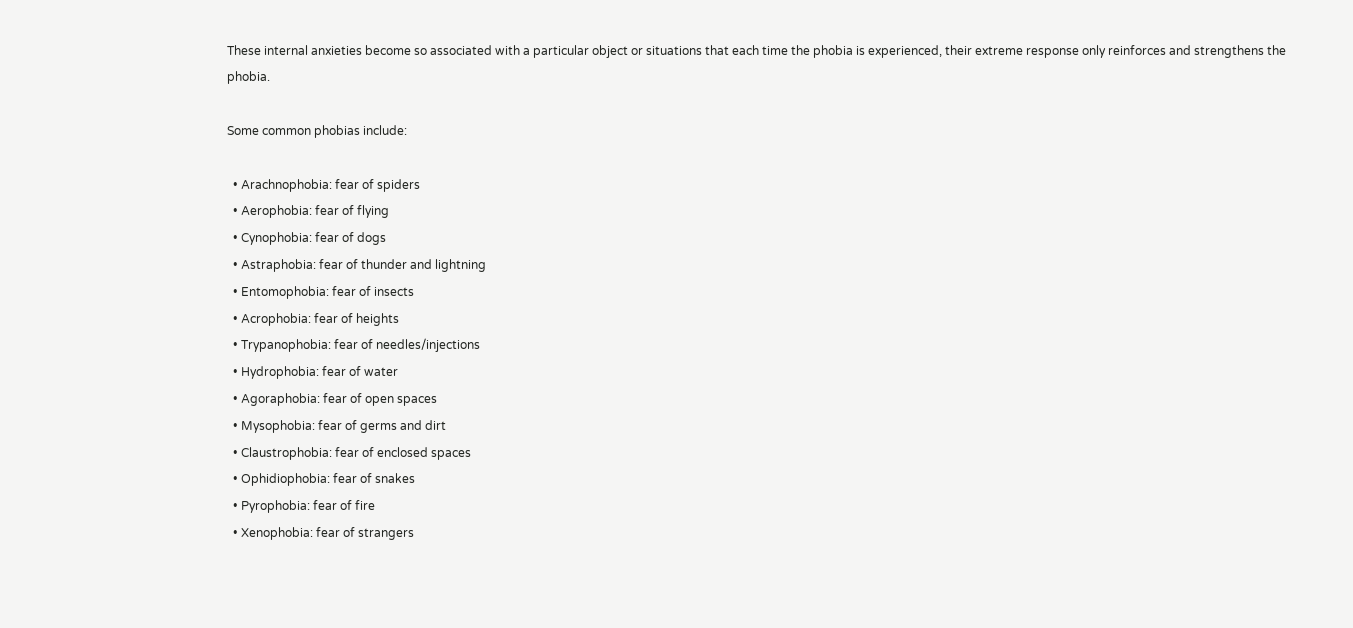These internal anxieties become so associated with a particular object or situations that each time the phobia is experienced, their extreme response only reinforces and strengthens the phobia.

Some common phobias include:

  • Arachnophobia: fear of spiders
  • Aerophobia: fear of flying
  • Cynophobia: fear of dogs
  • Astraphobia: fear of thunder and lightning
  • Entomophobia: fear of insects
  • Acrophobia: fear of heights
  • Trypanophobia: fear of needles/injections
  • Hydrophobia: fear of water
  • Agoraphobia: fear of open spaces
  • Mysophobia: fear of germs and dirt
  • Claustrophobia: fear of enclosed spaces
  • Ophidiophobia: fear of snakes
  • Pyrophobia: fear of fire
  • Xenophobia: fear of strangers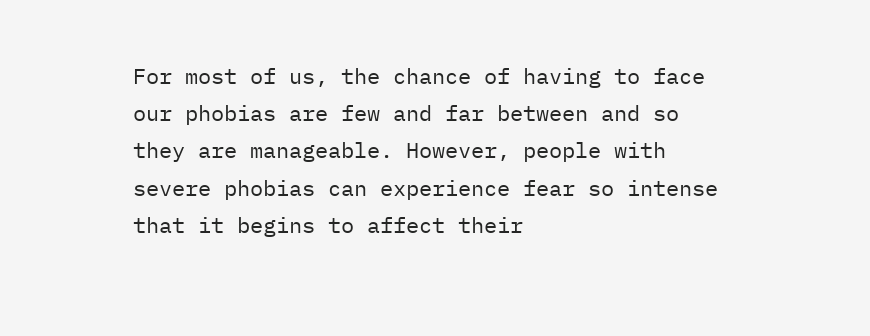For most of us, the chance of having to face our phobias are few and far between and so they are manageable. However, people with severe phobias can experience fear so intense that it begins to affect their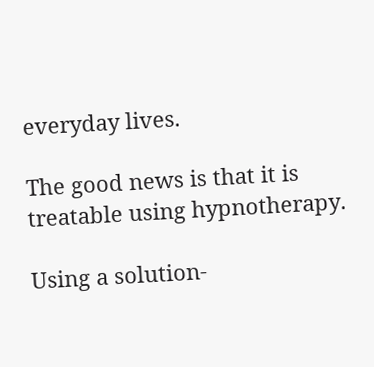everyday lives.

The good news is that it is treatable using hypnotherapy.

Using a solution-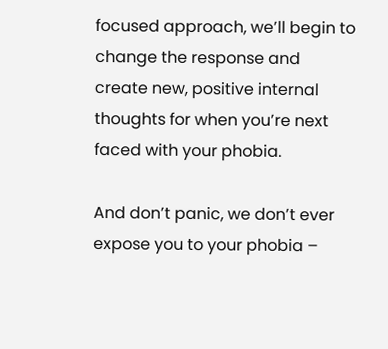focused approach, we’ll begin to change the response and create new, positive internal thoughts for when you’re next faced with your phobia.

And don’t panic, we don’t ever expose you to your phobia –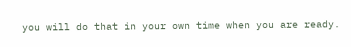you will do that in your own time when you are ready.